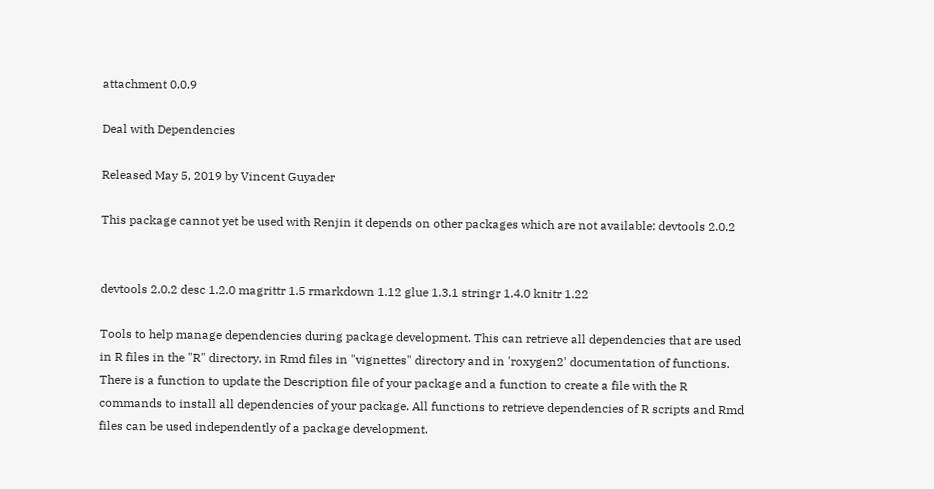attachment 0.0.9

Deal with Dependencies

Released May 5, 2019 by Vincent Guyader

This package cannot yet be used with Renjin it depends on other packages which are not available: devtools 2.0.2


devtools 2.0.2 desc 1.2.0 magrittr 1.5 rmarkdown 1.12 glue 1.3.1 stringr 1.4.0 knitr 1.22

Tools to help manage dependencies during package development. This can retrieve all dependencies that are used in R files in the "R" directory, in Rmd files in "vignettes" directory and in 'roxygen2' documentation of functions. There is a function to update the Description file of your package and a function to create a file with the R commands to install all dependencies of your package. All functions to retrieve dependencies of R scripts and Rmd files can be used independently of a package development.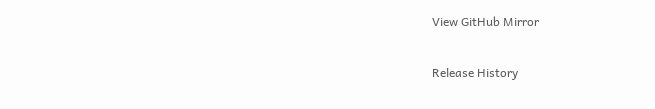View GitHub Mirror

Release History